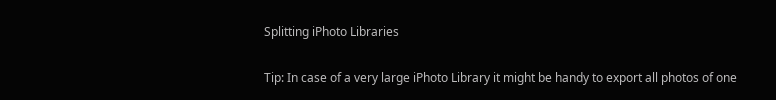Splitting iPhoto Libraries

Tip: In case of a very large iPhoto Library it might be handy to export all photos of one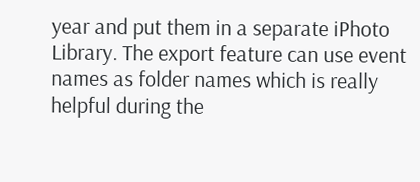year and put them in a separate iPhoto Library. The export feature can use event names as folder names which is really helpful during the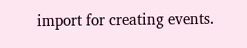import for creating events.